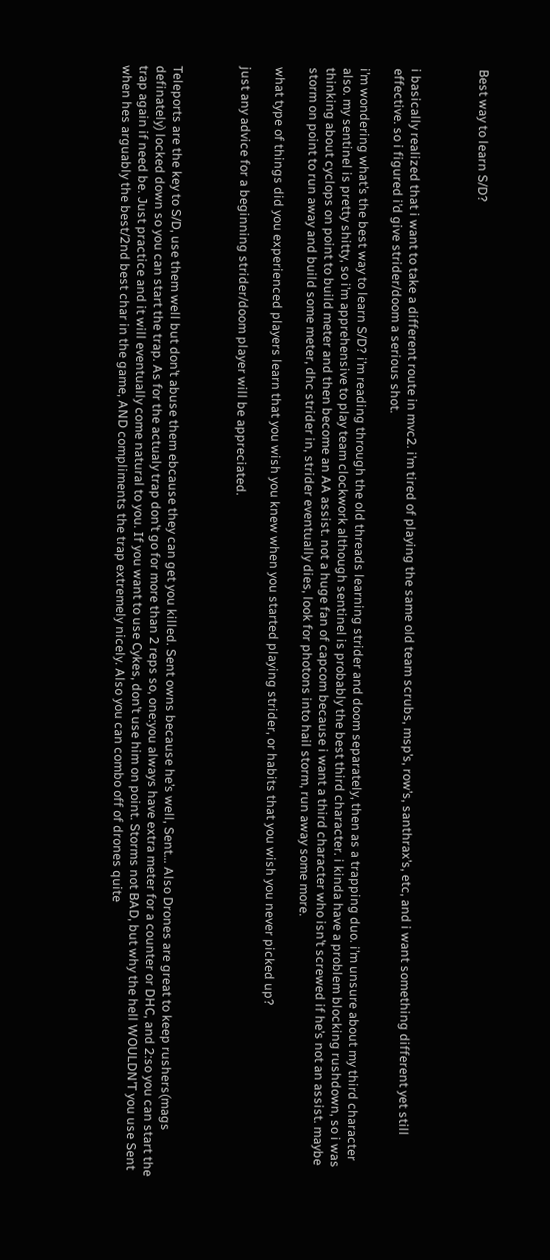Best way to learn S/D?



i basically realized that i want to take a different route in mvc2. i’m tired of playing the same old team scrubs, msp’s, row’s, santhrax’s, etc, and i want something different yet still effective. so i figured i’d give strider/doom a serious shot.

i’m wondering what’s the best way to learn S/D? i’m reading through the old threads learning strider and doom separately, then as a trapping duo. i’m unsure about my third character also. my sentinel is pretty shitty, so i’m apprehensive to play team clockwork although sentinel is probably the best third character. i kinda have a problem blocking rushdown, so i was thinking about cyclops on point to build meter and then become an AA assist. not a huge fan of capcom because i want a third character who isn’t screwed if he’s not an assist. maybe storm on point to run away and build some meter, dhc strider in, strider eventually dies, look for photons into hail storm, run away some more.

what type of things did you experienced players learn that you wish you knew when you started playing strider, or habits that you wish you never picked up?

just any advice for a beginning strider/doom player will be appreciated.



Teleports are the key to S/D, use them well but don’t abuse them ebcause they can get you killed. Sent owns because he’s well, Sent… Also Drones are great to keep rushers(mags definately) locked down so you can start the trap. As for the actualy trap don’t go for more than 2 reps so, one:you always have extra meter for a counter or DHC, and 2:so you can start the trap again if need be. Just practice and it will eventually come natural to you. If you want to use Cykes, don’t use him on point. Storms not BAD, but why the hell WOULDN’T you use Sent when hes arguably the best/2nd best char in the game, AND compliments the trap extremely nicely. Also you can combo off of drones quite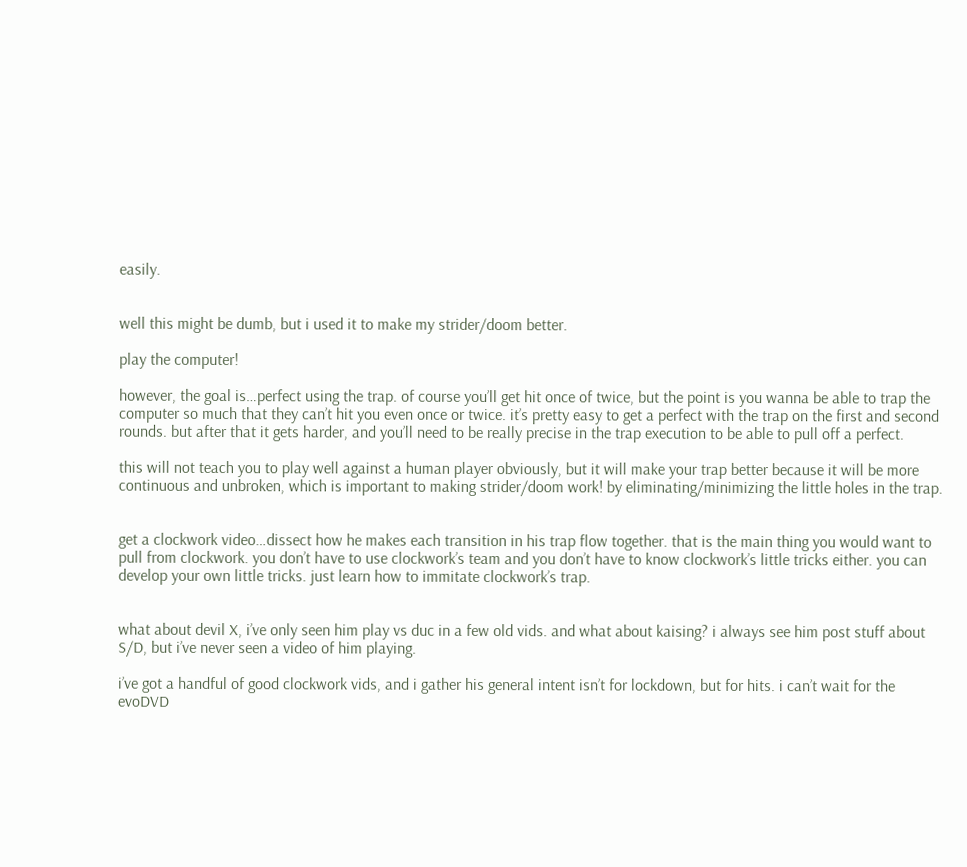easily.


well this might be dumb, but i used it to make my strider/doom better.

play the computer!

however, the goal is…perfect using the trap. of course you’ll get hit once of twice, but the point is you wanna be able to trap the computer so much that they can’t hit you even once or twice. it’s pretty easy to get a perfect with the trap on the first and second rounds. but after that it gets harder, and you’ll need to be really precise in the trap execution to be able to pull off a perfect.

this will not teach you to play well against a human player obviously, but it will make your trap better because it will be more continuous and unbroken, which is important to making strider/doom work! by eliminating/minimizing the little holes in the trap.


get a clockwork video…dissect how he makes each transition in his trap flow together. that is the main thing you would want to pull from clockwork. you don’t have to use clockwork’s team and you don’t have to know clockwork’s little tricks either. you can develop your own little tricks. just learn how to immitate clockwork’s trap.


what about devil X, i’ve only seen him play vs duc in a few old vids. and what about kaising? i always see him post stuff about S/D, but i’ve never seen a video of him playing.

i’ve got a handful of good clockwork vids, and i gather his general intent isn’t for lockdown, but for hits. i can’t wait for the evoDVD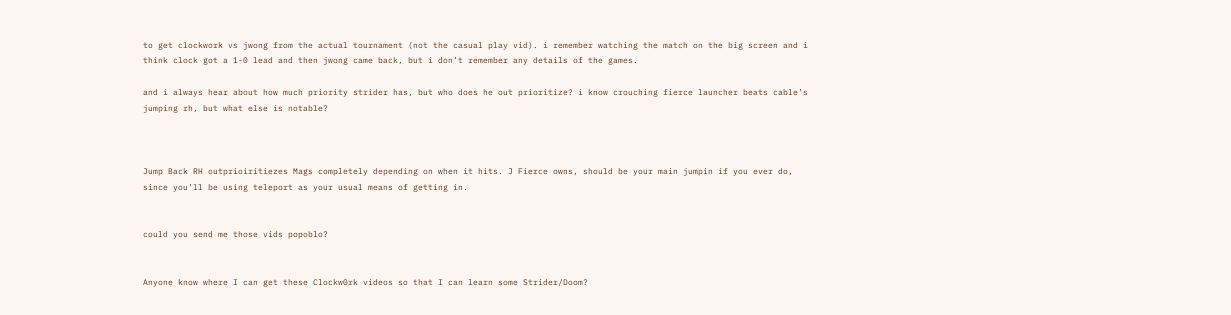to get clockwork vs jwong from the actual tournament (not the casual play vid). i remember watching the match on the big screen and i think clock got a 1-0 lead and then jwong came back, but i don’t remember any details of the games.

and i always hear about how much priority strider has, but who does he out prioritize? i know crouching fierce launcher beats cable’s jumping rh, but what else is notable?



Jump Back RH outprioiritiezes Mags completely depending on when it hits. J Fierce owns, should be your main jumpin if you ever do, since you’ll be using teleport as your usual means of getting in.


could you send me those vids popoblo?


Anyone know where I can get these Clockw0rk videos so that I can learn some Strider/Doom?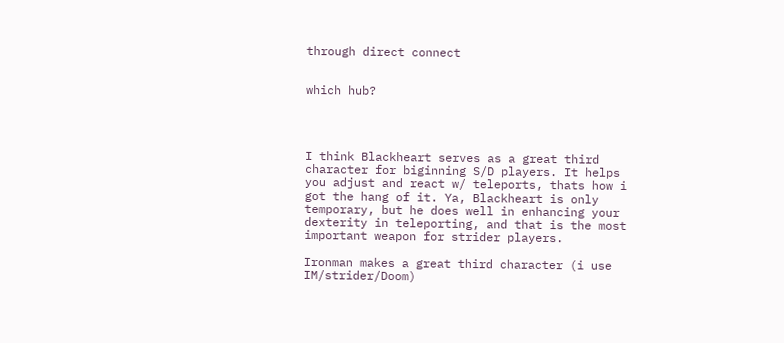through direct connect


which hub?




I think Blackheart serves as a great third character for biginning S/D players. It helps you adjust and react w/ teleports, thats how i got the hang of it. Ya, Blackheart is only temporary, but he does well in enhancing your dexterity in teleporting, and that is the most important weapon for strider players.

Ironman makes a great third character (i use IM/strider/Doom)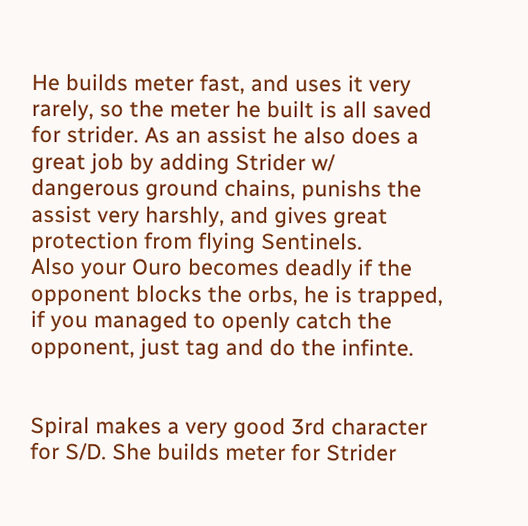He builds meter fast, and uses it very rarely, so the meter he built is all saved for strider. As an assist he also does a great job by adding Strider w/ dangerous ground chains, punishs the assist very harshly, and gives great protection from flying Sentinels.
Also your Ouro becomes deadly if the opponent blocks the orbs, he is trapped, if you managed to openly catch the opponent, just tag and do the infinte.


Spiral makes a very good 3rd character for S/D. She builds meter for Strider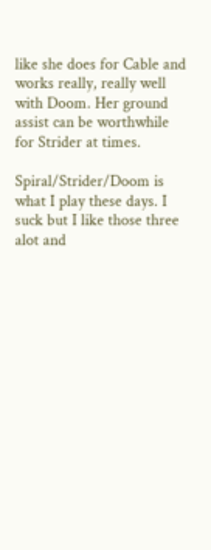like she does for Cable and works really, really well with Doom. Her ground assist can be worthwhile for Strider at times.

Spiral/Strider/Doom is what I play these days. I suck but I like those three alot and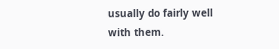usually do fairly well with them.